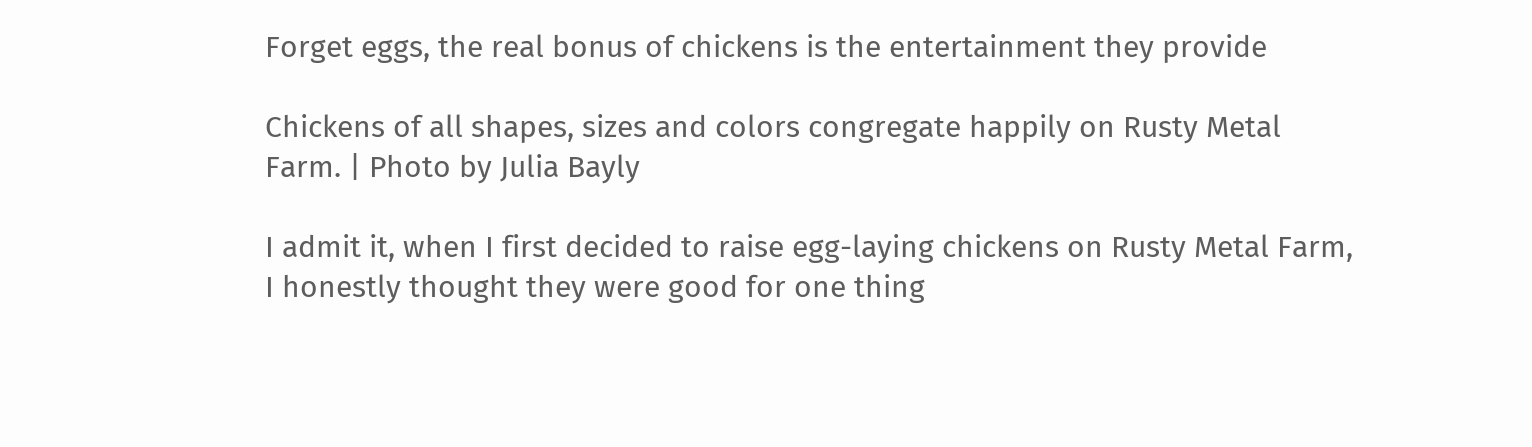Forget eggs, the real bonus of chickens is the entertainment they provide

Chickens of all shapes, sizes and colors congregate happily on Rusty Metal Farm. | Photo by Julia Bayly

I admit it, when I first decided to raise egg-laying chickens on Rusty Metal Farm, I honestly thought they were good for one thing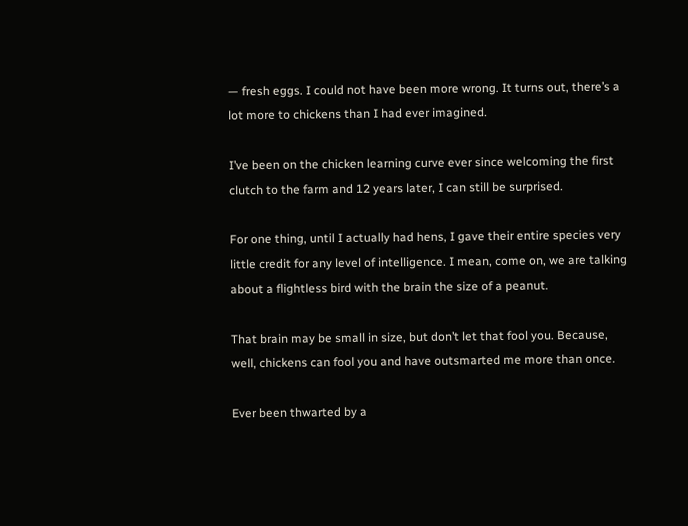— fresh eggs. I could not have been more wrong. It turns out, there’s a lot more to chickens than I had ever imagined.

I’ve been on the chicken learning curve ever since welcoming the first clutch to the farm and 12 years later, I can still be surprised.

For one thing, until I actually had hens, I gave their entire species very little credit for any level of intelligence. I mean, come on, we are talking about a flightless bird with the brain the size of a peanut.

That brain may be small in size, but don’t let that fool you. Because, well, chickens can fool you and have outsmarted me more than once.

Ever been thwarted by a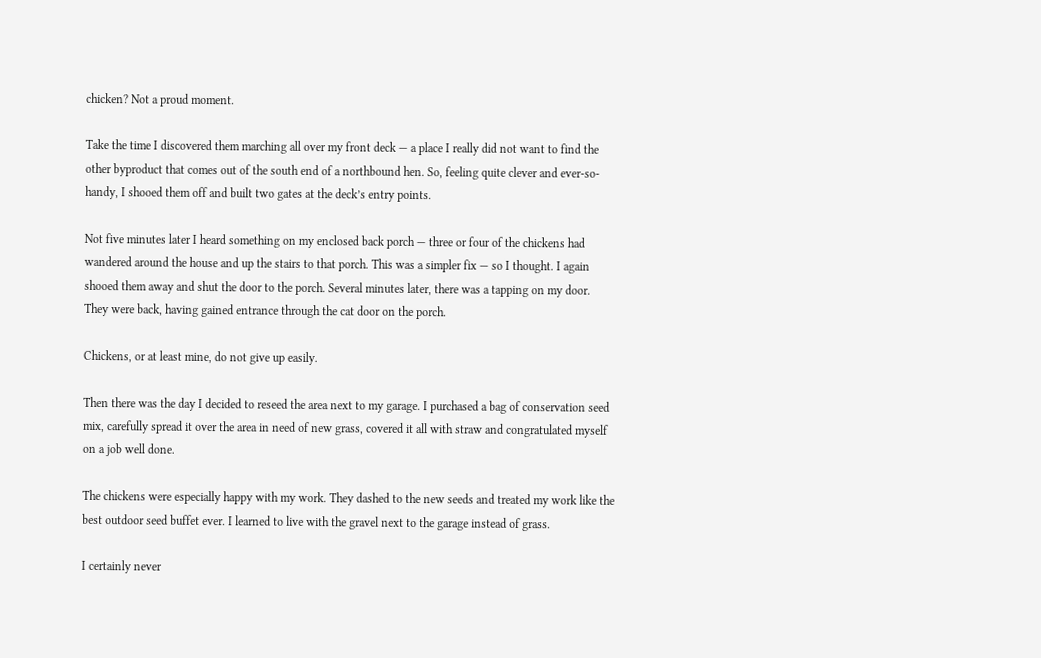chicken? Not a proud moment.

Take the time I discovered them marching all over my front deck — a place I really did not want to find the other byproduct that comes out of the south end of a northbound hen. So, feeling quite clever and ever-so-handy, I shooed them off and built two gates at the deck’s entry points.

Not five minutes later I heard something on my enclosed back porch — three or four of the chickens had wandered around the house and up the stairs to that porch. This was a simpler fix — so I thought. I again shooed them away and shut the door to the porch. Several minutes later, there was a tapping on my door. They were back, having gained entrance through the cat door on the porch.

Chickens, or at least mine, do not give up easily.

Then there was the day I decided to reseed the area next to my garage. I purchased a bag of conservation seed mix, carefully spread it over the area in need of new grass, covered it all with straw and congratulated myself on a job well done.

The chickens were especially happy with my work. They dashed to the new seeds and treated my work like the best outdoor seed buffet ever. I learned to live with the gravel next to the garage instead of grass.

I certainly never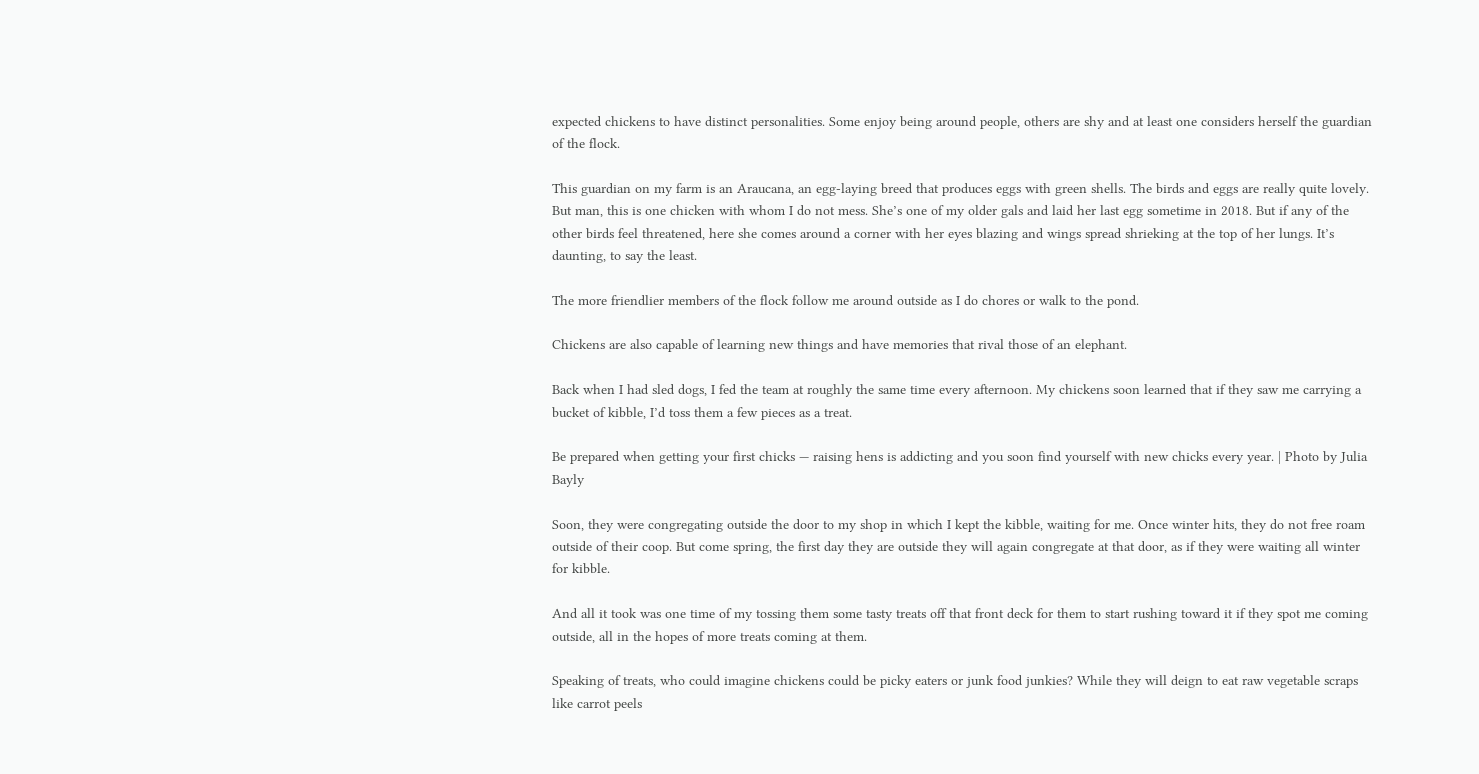expected chickens to have distinct personalities. Some enjoy being around people, others are shy and at least one considers herself the guardian of the flock.

This guardian on my farm is an Araucana, an egg-laying breed that produces eggs with green shells. The birds and eggs are really quite lovely. But man, this is one chicken with whom I do not mess. She’s one of my older gals and laid her last egg sometime in 2018. But if any of the other birds feel threatened, here she comes around a corner with her eyes blazing and wings spread shrieking at the top of her lungs. It’s daunting, to say the least.

The more friendlier members of the flock follow me around outside as I do chores or walk to the pond.

Chickens are also capable of learning new things and have memories that rival those of an elephant.

Back when I had sled dogs, I fed the team at roughly the same time every afternoon. My chickens soon learned that if they saw me carrying a bucket of kibble, I’d toss them a few pieces as a treat.

Be prepared when getting your first chicks — raising hens is addicting and you soon find yourself with new chicks every year. | Photo by Julia Bayly

Soon, they were congregating outside the door to my shop in which I kept the kibble, waiting for me. Once winter hits, they do not free roam outside of their coop. But come spring, the first day they are outside they will again congregate at that door, as if they were waiting all winter for kibble.

And all it took was one time of my tossing them some tasty treats off that front deck for them to start rushing toward it if they spot me coming outside, all in the hopes of more treats coming at them.

Speaking of treats, who could imagine chickens could be picky eaters or junk food junkies? While they will deign to eat raw vegetable scraps like carrot peels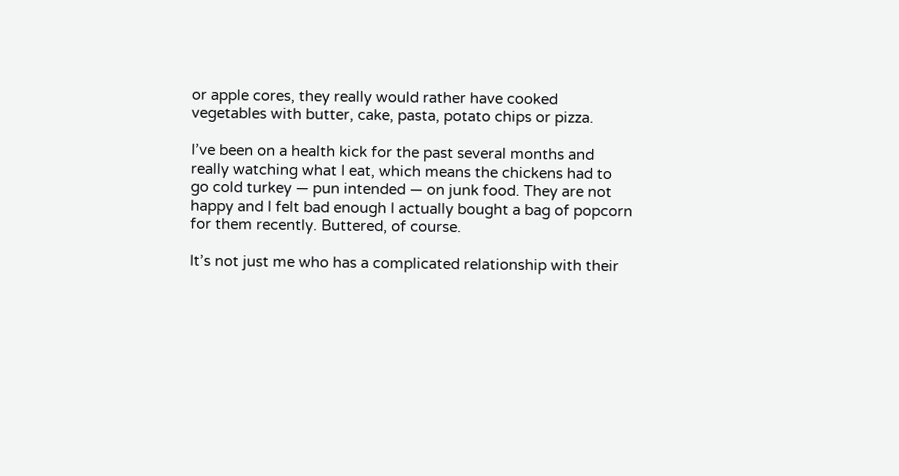or apple cores, they really would rather have cooked vegetables with butter, cake, pasta, potato chips or pizza.

I’ve been on a health kick for the past several months and really watching what I eat, which means the chickens had to go cold turkey — pun intended — on junk food. They are not happy and I felt bad enough I actually bought a bag of popcorn for them recently. Buttered, of course.

It’s not just me who has a complicated relationship with their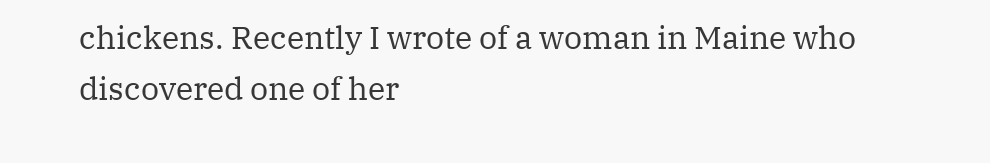chickens. Recently I wrote of a woman in Maine who discovered one of her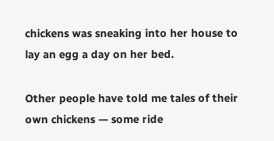chickens was sneaking into her house to lay an egg a day on her bed.

Other people have told me tales of their own chickens — some ride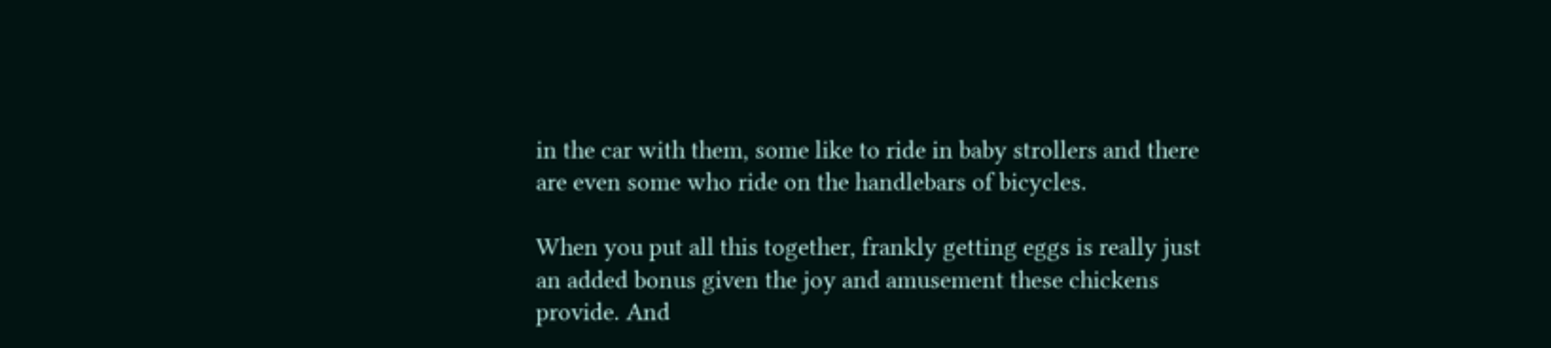in the car with them, some like to ride in baby strollers and there are even some who ride on the handlebars of bicycles.

When you put all this together, frankly getting eggs is really just an added bonus given the joy and amusement these chickens provide. And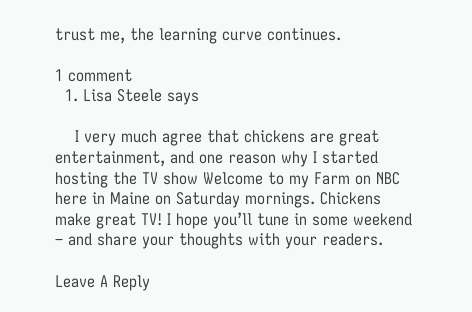trust me, the learning curve continues.

1 comment
  1. Lisa Steele says

    I very much agree that chickens are great entertainment, and one reason why I started hosting the TV show Welcome to my Farm on NBC here in Maine on Saturday mornings. Chickens make great TV! I hope you’ll tune in some weekend – and share your thoughts with your readers.

Leave A Reply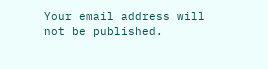Your email address will not be published.